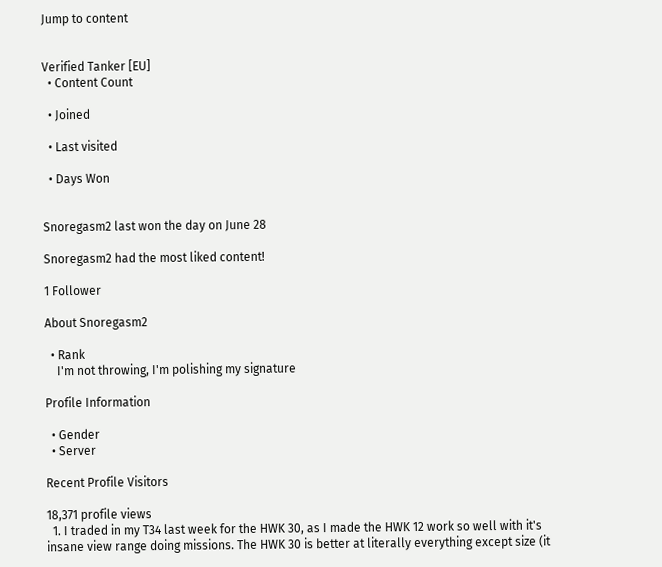Jump to content


Verified Tanker [EU]
  • Content Count

  • Joined

  • Last visited

  • Days Won


Snoregasm2 last won the day on June 28

Snoregasm2 had the most liked content!

1 Follower

About Snoregasm2

  • Rank
    I'm not throwing, I'm polishing my signature

Profile Information

  • Gender
  • Server

Recent Profile Visitors

18,371 profile views
  1. I traded in my T34 last week for the HWK 30, as I made the HWK 12 work so well with it's insane view range doing missions. The HWK 30 is better at literally everything except size (it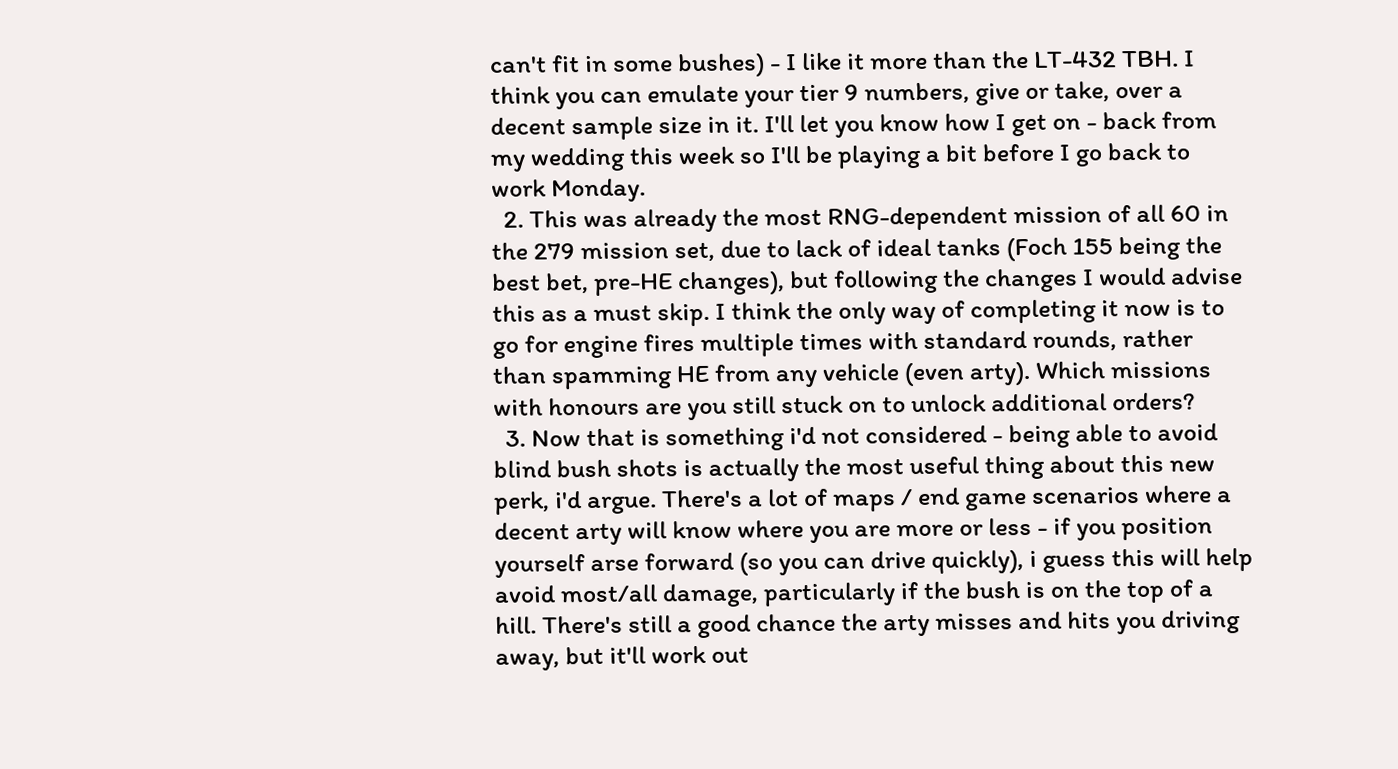can't fit in some bushes) - I like it more than the LT-432 TBH. I think you can emulate your tier 9 numbers, give or take, over a decent sample size in it. I'll let you know how I get on - back from my wedding this week so I'll be playing a bit before I go back to work Monday.
  2. This was already the most RNG-dependent mission of all 60 in the 279 mission set, due to lack of ideal tanks (Foch 155 being the best bet, pre-HE changes), but following the changes I would advise this as a must skip. I think the only way of completing it now is to go for engine fires multiple times with standard rounds, rather than spamming HE from any vehicle (even arty). Which missions with honours are you still stuck on to unlock additional orders?
  3. Now that is something i'd not considered - being able to avoid blind bush shots is actually the most useful thing about this new perk, i'd argue. There's a lot of maps / end game scenarios where a decent arty will know where you are more or less - if you position yourself arse forward (so you can drive quickly), i guess this will help avoid most/all damage, particularly if the bush is on the top of a hill. There's still a good chance the arty misses and hits you driving away, but it'll work out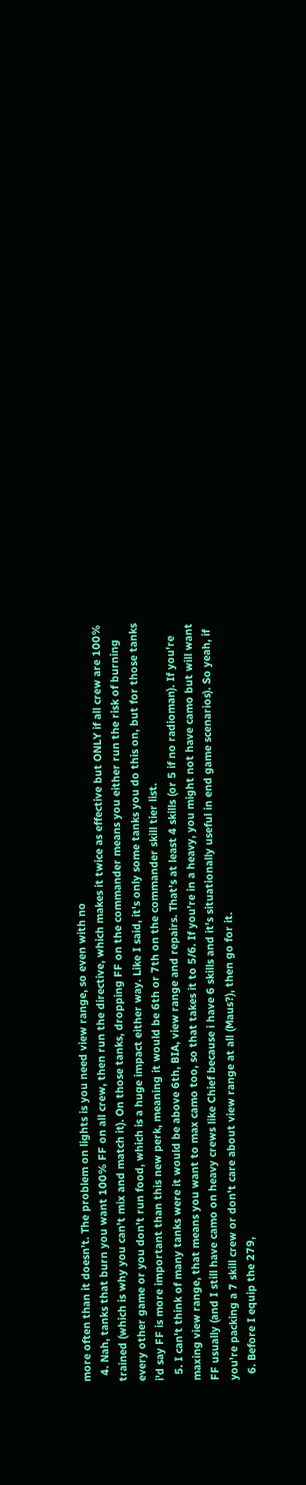more often than it doesn't. The problem on lights is you need view range, so even with no
  4. Nah, tanks that burn you want 100% FF on all crew, then run the directive, which makes it twice as effective but ONLY if all crew are 100% trained (which is why you can't mix and match it). On those tanks, dropping FF on the commander means you either run the risk of burning every other game or you don't run food, which is a huge impact either way. Like I said, it's only some tanks you do this on, but for those tanks i'd say FF is more important than this new perk, meaning it would be 6th or 7th on the commander skill tier list.
  5. I can't think of many tanks were it would be above 6th, BIA, view range and repairs. That's at least 4 skills (or 5 if no radioman). If you're maxing view range, that means you want to max camo too, so that takes it to 5/6. If you're in a heavy, you might not have camo but will want FF usually (and I still have camo on heavy crews like Chief because i have 6 skills and it's situationally useful in end game scenarios). So yeah, if you're packing a 7 skill crew or don't care about view range at all (Maus?), then go for it.
  6. Before I equip the 279,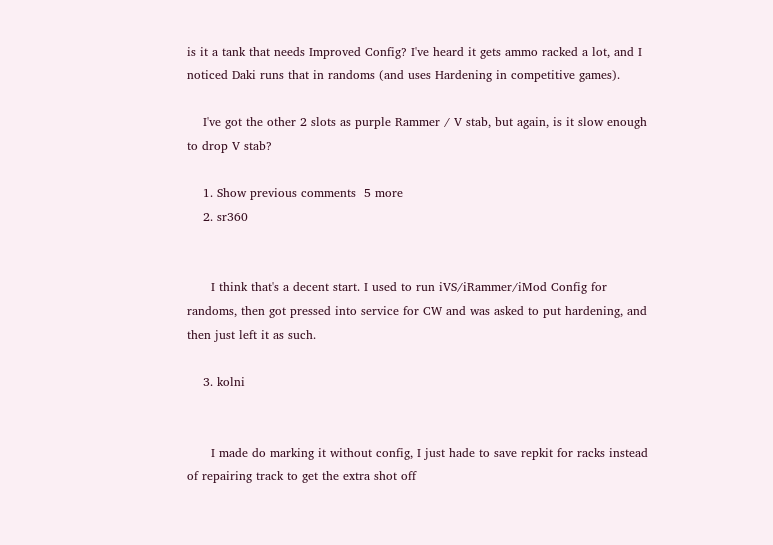is it a tank that needs Improved Config? I've heard it gets ammo racked a lot, and I noticed Daki runs that in randoms (and uses Hardening in competitive games).

    I've got the other 2 slots as purple Rammer / V stab, but again, is it slow enough to drop V stab?

    1. Show previous comments  5 more
    2. sr360


      I think that's a decent start. I used to run iVS/iRammer/iMod Config for randoms, then got pressed into service for CW and was asked to put hardening, and then just left it as such.

    3. kolni


      I made do marking it without config, I just hade to save repkit for racks instead of repairing track to get the extra shot off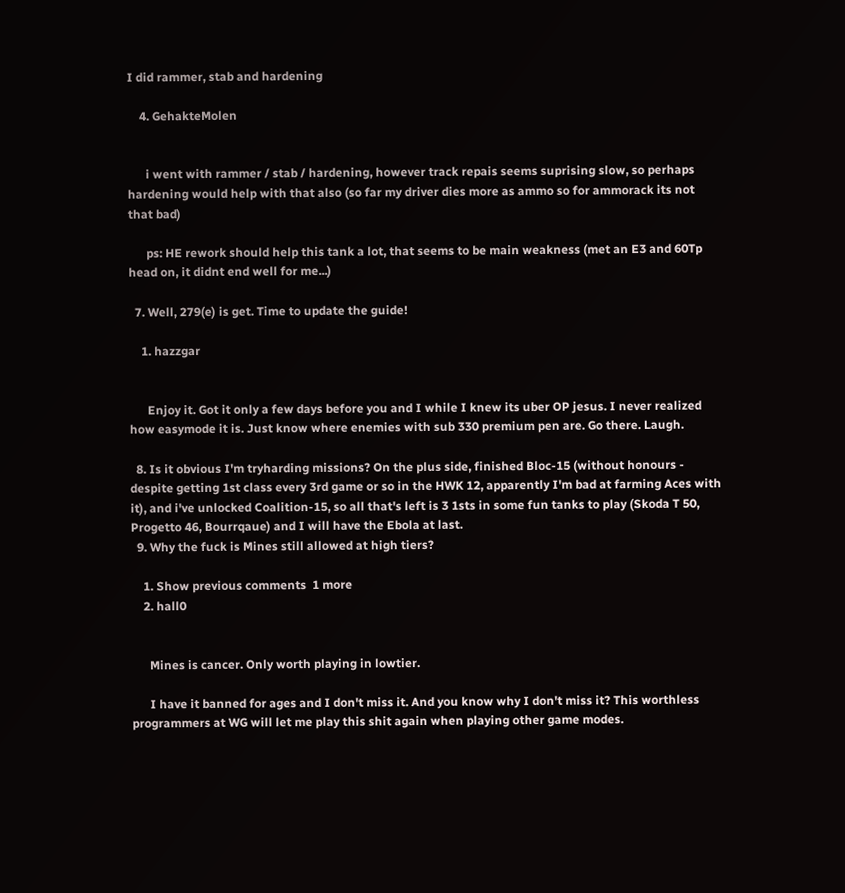I did rammer, stab and hardening

    4. GehakteMolen


      i went with rammer / stab / hardening, however track repais seems suprising slow, so perhaps hardening would help with that also (so far my driver dies more as ammo so for ammorack its not that bad)

      ps: HE rework should help this tank a lot, that seems to be main weakness (met an E3 and 60Tp head on, it didnt end well for me...)

  7. Well, 279(e) is get. Time to update the guide!

    1. hazzgar


      Enjoy it. Got it only a few days before you and I while I knew its uber OP jesus. I never realized how easymode it is. Just know where enemies with sub 330 premium pen are. Go there. Laugh.

  8. Is it obvious I'm tryharding missions? On the plus side, finished Bloc-15 (without honours - despite getting 1st class every 3rd game or so in the HWK 12, apparently I'm bad at farming Aces with it), and i've unlocked Coalition-15, so all that's left is 3 1sts in some fun tanks to play (Skoda T 50, Progetto 46, Bourrqaue) and I will have the Ebola at last.
  9. Why the fuck is Mines still allowed at high tiers?

    1. Show previous comments  1 more
    2. hall0


      Mines is cancer. Only worth playing in lowtier.

      I have it banned for ages and I don't miss it. And you know why I don't miss it? This worthless programmers at WG will let me play this shit again when playing other game modes.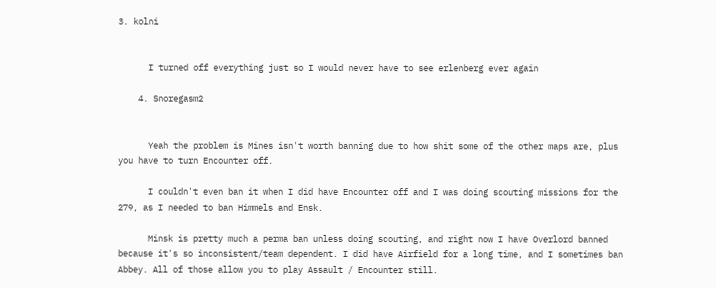3. kolni


      I turned off everything just so I would never have to see erlenberg ever again

    4. Snoregasm2


      Yeah the problem is Mines isn't worth banning due to how shit some of the other maps are, plus you have to turn Encounter off.

      I couldn't even ban it when I did have Encounter off and I was doing scouting missions for the 279, as I needed to ban Himmels and Ensk.

      Minsk is pretty much a perma ban unless doing scouting, and right now I have Overlord banned because it's so inconsistent/team dependent. I did have Airfield for a long time, and I sometimes ban Abbey. All of those allow you to play Assault / Encounter still.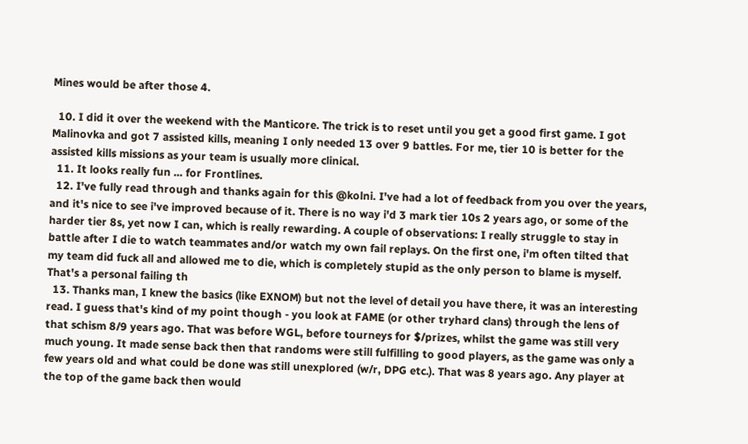Mines would be after those 4.

  10. I did it over the weekend with the Manticore. The trick is to reset until you get a good first game. I got Malinovka and got 7 assisted kills, meaning I only needed 13 over 9 battles. For me, tier 10 is better for the assisted kills missions as your team is usually more clinical.
  11. It looks really fun ... for Frontlines.
  12. I've fully read through and thanks again for this @kolni. I've had a lot of feedback from you over the years, and it's nice to see i've improved because of it. There is no way i'd 3 mark tier 10s 2 years ago, or some of the harder tier 8s, yet now I can, which is really rewarding. A couple of observations: I really struggle to stay in battle after I die to watch teammates and/or watch my own fail replays. On the first one, i'm often tilted that my team did fuck all and allowed me to die, which is completely stupid as the only person to blame is myself. That's a personal failing th
  13. Thanks man, I knew the basics (like EXNOM) but not the level of detail you have there, it was an interesting read. I guess that's kind of my point though - you look at FAME (or other tryhard clans) through the lens of that schism 8/9 years ago. That was before WGL, before tourneys for $/prizes, whilst the game was still very much young. It made sense back then that randoms were still fulfilling to good players, as the game was only a few years old and what could be done was still unexplored (w/r, DPG etc.). That was 8 years ago. Any player at the top of the game back then would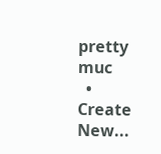pretty muc
  • Create New...